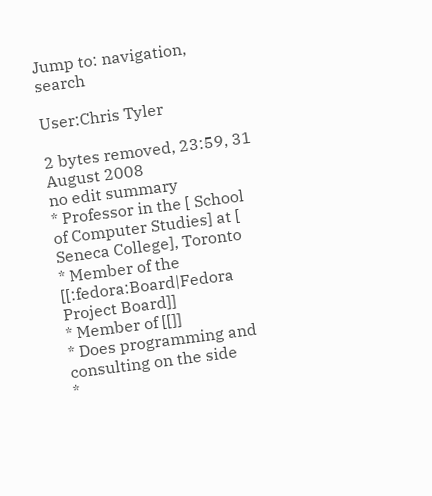Jump to: navigation, search

User:Chris Tyler

2 bytes removed, 23:59, 31 August 2008
no edit summary
* Professor in the [ School of Computer Studies] at [ Seneca College], Toronto
* Member of the [[:fedora:Board|Fedora Project Board]]
* Member of [[]]
* Does programming and consulting on the side
*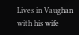Lives in Vaughan with his wife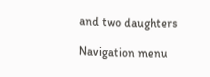and two daughters

Navigation menu